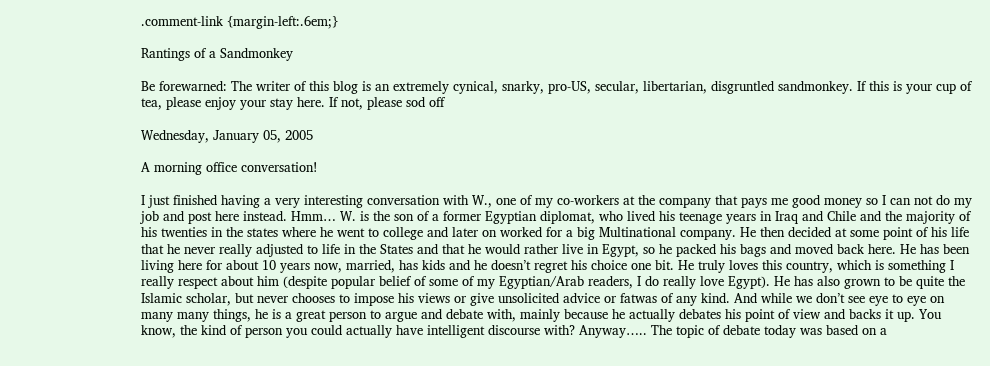.comment-link {margin-left:.6em;}

Rantings of a Sandmonkey

Be forewarned: The writer of this blog is an extremely cynical, snarky, pro-US, secular, libertarian, disgruntled sandmonkey. If this is your cup of tea, please enjoy your stay here. If not, please sod off

Wednesday, January 05, 2005

A morning office conversation!

I just finished having a very interesting conversation with W., one of my co-workers at the company that pays me good money so I can not do my job and post here instead. Hmm… W. is the son of a former Egyptian diplomat, who lived his teenage years in Iraq and Chile and the majority of his twenties in the states where he went to college and later on worked for a big Multinational company. He then decided at some point of his life that he never really adjusted to life in the States and that he would rather live in Egypt, so he packed his bags and moved back here. He has been living here for about 10 years now, married, has kids and he doesn’t regret his choice one bit. He truly loves this country, which is something I really respect about him (despite popular belief of some of my Egyptian/Arab readers, I do really love Egypt). He has also grown to be quite the Islamic scholar, but never chooses to impose his views or give unsolicited advice or fatwas of any kind. And while we don’t see eye to eye on many many things, he is a great person to argue and debate with, mainly because he actually debates his point of view and backs it up. You know, the kind of person you could actually have intelligent discourse with? Anyway….. The topic of debate today was based on a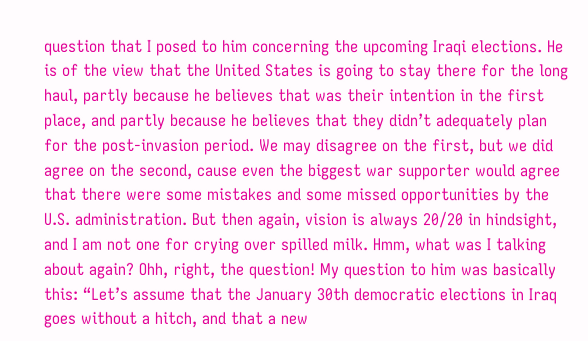question that I posed to him concerning the upcoming Iraqi elections. He is of the view that the United States is going to stay there for the long haul, partly because he believes that was their intention in the first place, and partly because he believes that they didn’t adequately plan for the post-invasion period. We may disagree on the first, but we did agree on the second, cause even the biggest war supporter would agree that there were some mistakes and some missed opportunities by the U.S. administration. But then again, vision is always 20/20 in hindsight, and I am not one for crying over spilled milk. Hmm, what was I talking about again? Ohh, right, the question! My question to him was basically this: “Let’s assume that the January 30th democratic elections in Iraq goes without a hitch, and that a new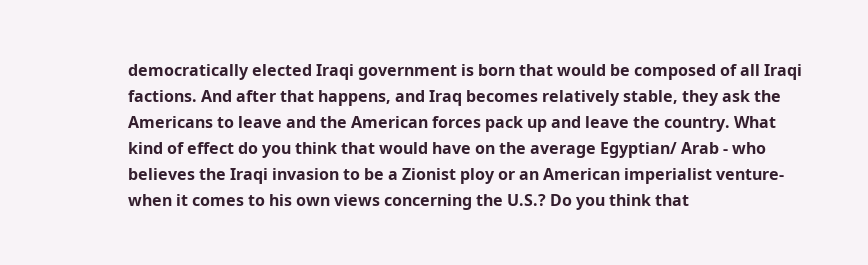democratically elected Iraqi government is born that would be composed of all Iraqi factions. And after that happens, and Iraq becomes relatively stable, they ask the Americans to leave and the American forces pack up and leave the country. What kind of effect do you think that would have on the average Egyptian/ Arab - who believes the Iraqi invasion to be a Zionist ploy or an American imperialist venture- when it comes to his own views concerning the U.S.? Do you think that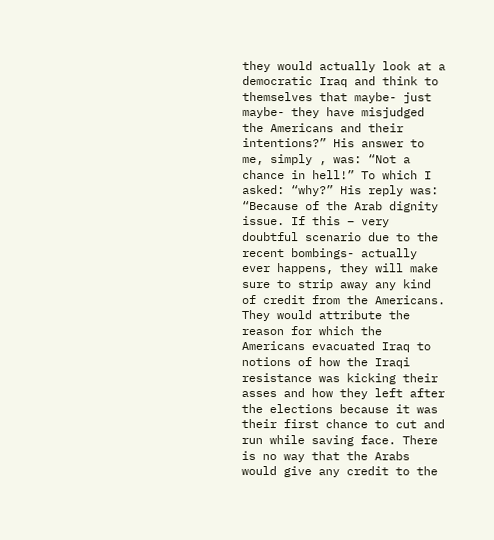they would actually look at a democratic Iraq and think to themselves that maybe- just maybe- they have misjudged the Americans and their intentions?” His answer to me, simply , was: “Not a chance in hell!” To which I asked: “why?” His reply was: “Because of the Arab dignity issue. If this – very doubtful scenario due to the recent bombings- actually ever happens, they will make sure to strip away any kind of credit from the Americans. They would attribute the reason for which the Americans evacuated Iraq to notions of how the Iraqi resistance was kicking their asses and how they left after the elections because it was their first chance to cut and run while saving face. There is no way that the Arabs would give any credit to the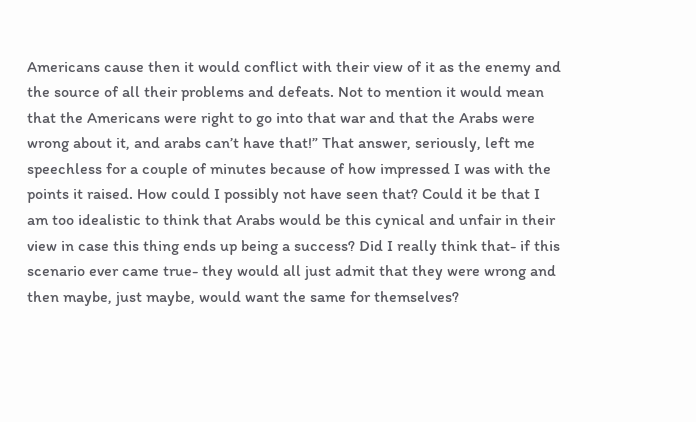Americans cause then it would conflict with their view of it as the enemy and the source of all their problems and defeats. Not to mention it would mean that the Americans were right to go into that war and that the Arabs were wrong about it, and arabs can’t have that!” That answer, seriously, left me speechless for a couple of minutes because of how impressed I was with the points it raised. How could I possibly not have seen that? Could it be that I am too idealistic to think that Arabs would be this cynical and unfair in their view in case this thing ends up being a success? Did I really think that- if this scenario ever came true- they would all just admit that they were wrong and then maybe, just maybe, would want the same for themselves?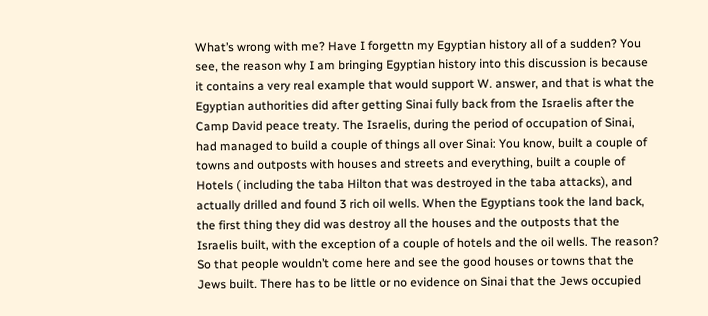What’s wrong with me? Have I forgettn my Egyptian history all of a sudden? You see, the reason why I am bringing Egyptian history into this discussion is because it contains a very real example that would support W. answer, and that is what the Egyptian authorities did after getting Sinai fully back from the Israelis after the Camp David peace treaty. The Israelis, during the period of occupation of Sinai, had managed to build a couple of things all over Sinai: You know, built a couple of towns and outposts with houses and streets and everything, built a couple of Hotels ( including the taba Hilton that was destroyed in the taba attacks), and actually drilled and found 3 rich oil wells. When the Egyptians took the land back, the first thing they did was destroy all the houses and the outposts that the Israelis built, with the exception of a couple of hotels and the oil wells. The reason? So that people wouldn’t come here and see the good houses or towns that the Jews built. There has to be little or no evidence on Sinai that the Jews occupied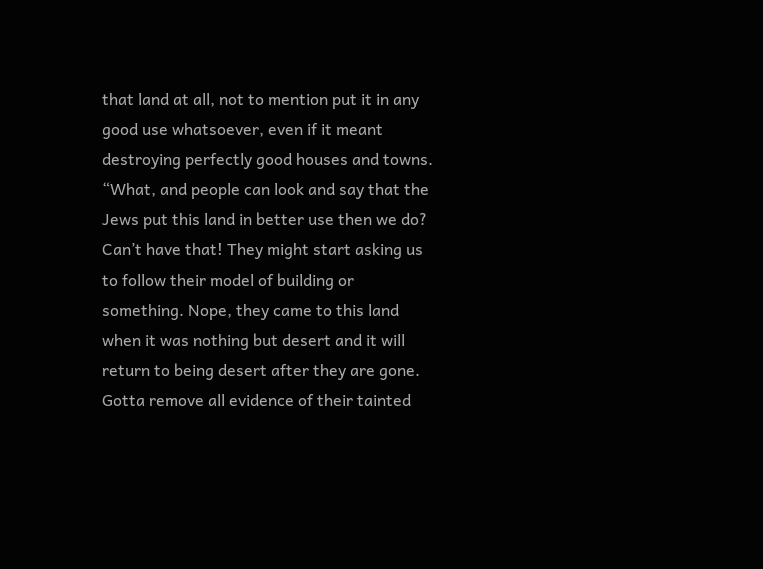that land at all, not to mention put it in any good use whatsoever, even if it meant destroying perfectly good houses and towns. “What, and people can look and say that the Jews put this land in better use then we do? Can’t have that! They might start asking us to follow their model of building or something. Nope, they came to this land when it was nothing but desert and it will return to being desert after they are gone. Gotta remove all evidence of their tainted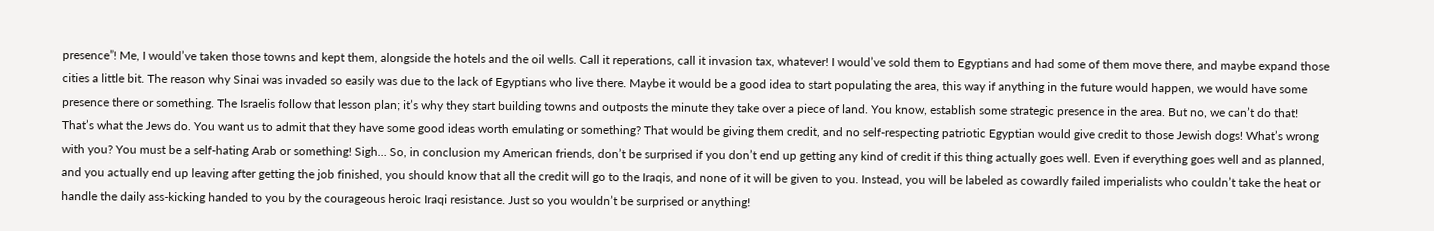presence”! Me, I would’ve taken those towns and kept them, alongside the hotels and the oil wells. Call it reperations, call it invasion tax, whatever! I would’ve sold them to Egyptians and had some of them move there, and maybe expand those cities a little bit. The reason why Sinai was invaded so easily was due to the lack of Egyptians who live there. Maybe it would be a good idea to start populating the area, this way if anything in the future would happen, we would have some presence there or something. The Israelis follow that lesson plan; it’s why they start building towns and outposts the minute they take over a piece of land. You know, establish some strategic presence in the area. But no, we can’t do that! That’s what the Jews do. You want us to admit that they have some good ideas worth emulating or something? That would be giving them credit, and no self-respecting patriotic Egyptian would give credit to those Jewish dogs! What’s wrong with you? You must be a self-hating Arab or something! Sigh… So, in conclusion my American friends, don’t be surprised if you don’t end up getting any kind of credit if this thing actually goes well. Even if everything goes well and as planned, and you actually end up leaving after getting the job finished, you should know that all the credit will go to the Iraqis, and none of it will be given to you. Instead, you will be labeled as cowardly failed imperialists who couldn’t take the heat or handle the daily ass-kicking handed to you by the courageous heroic Iraqi resistance. Just so you wouldn’t be surprised or anything!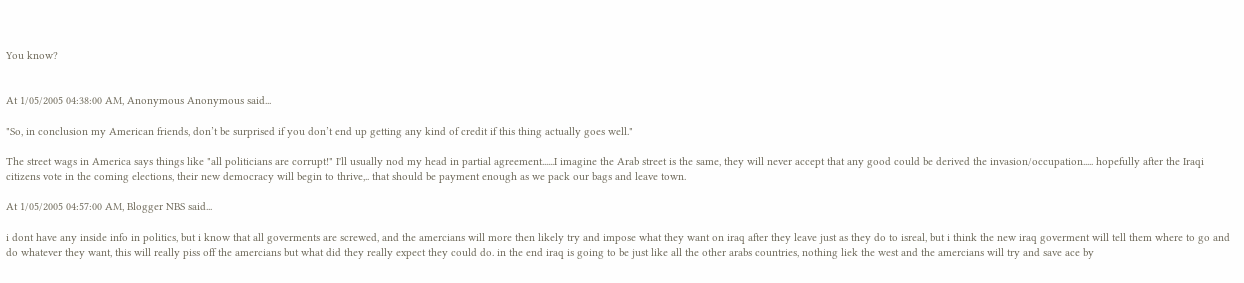You know?


At 1/05/2005 04:38:00 AM, Anonymous Anonymous said...

"So, in conclusion my American friends, don’t be surprised if you don’t end up getting any kind of credit if this thing actually goes well."

The street wags in America says things like "all politicians are corrupt!" I'll usually nod my head in partial agreement......I imagine the Arab street is the same, they will never accept that any good could be derived the invasion/occupation..... hopefully after the Iraqi citizens vote in the coming elections, their new democracy will begin to thrive,.. that should be payment enough as we pack our bags and leave town.

At 1/05/2005 04:57:00 AM, Blogger NBS said...

i dont have any inside info in politics, but i know that all goverments are screwed, and the amercians will more then likely try and impose what they want on iraq after they leave just as they do to isreal, but i think the new iraq goverment will tell them where to go and do whatever they want, this will really piss off the amercians but what did they really expect they could do. in the end iraq is going to be just like all the other arabs countries, nothing liek the west and the amercians will try and save ace by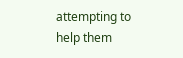attempting to help them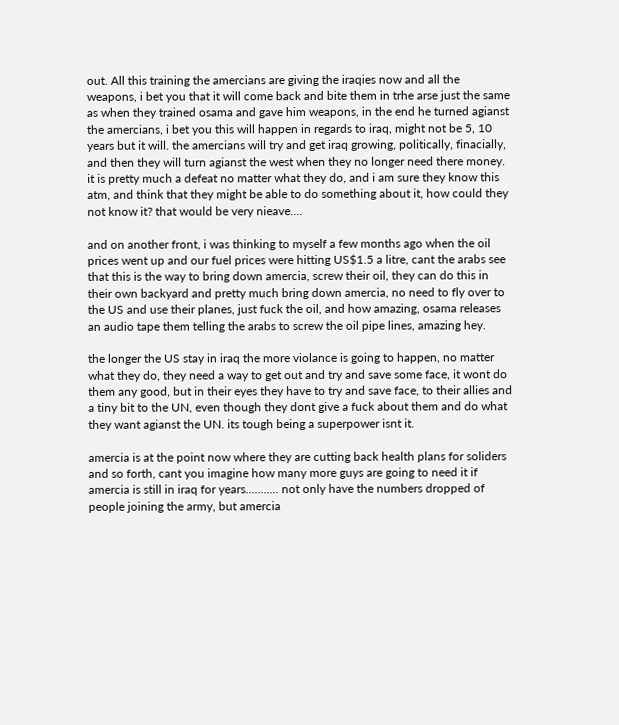out. All this training the amercians are giving the iraqies now and all the weapons, i bet you that it will come back and bite them in trhe arse just the same as when they trained osama and gave him weapons, in the end he turned agianst the amercians, i bet you this will happen in regards to iraq, might not be 5, 10 years but it will. the amercians will try and get iraq growing, politically, finacially, and then they will turn agianst the west when they no longer need there money. it is pretty much a defeat no matter what they do, and i am sure they know this atm, and think that they might be able to do something about it, how could they not know it? that would be very nieave....

and on another front, i was thinking to myself a few months ago when the oil prices went up and our fuel prices were hitting US$1.5 a litre, cant the arabs see that this is the way to bring down amercia, screw their oil, they can do this in their own backyard and pretty much bring down amercia, no need to fly over to the US and use their planes, just fuck the oil, and how amazing, osama releases an audio tape them telling the arabs to screw the oil pipe lines, amazing hey.

the longer the US stay in iraq the more violance is going to happen, no matter what they do, they need a way to get out and try and save some face, it wont do them any good, but in their eyes they have to try and save face, to their allies and a tiny bit to the UN, even though they dont give a fuck about them and do what they want agianst the UN. its tough being a superpower isnt it.

amercia is at the point now where they are cutting back health plans for soliders and so forth, cant you imagine how many more guys are going to need it if amercia is still in iraq for years........... not only have the numbers dropped of people joining the army, but amercia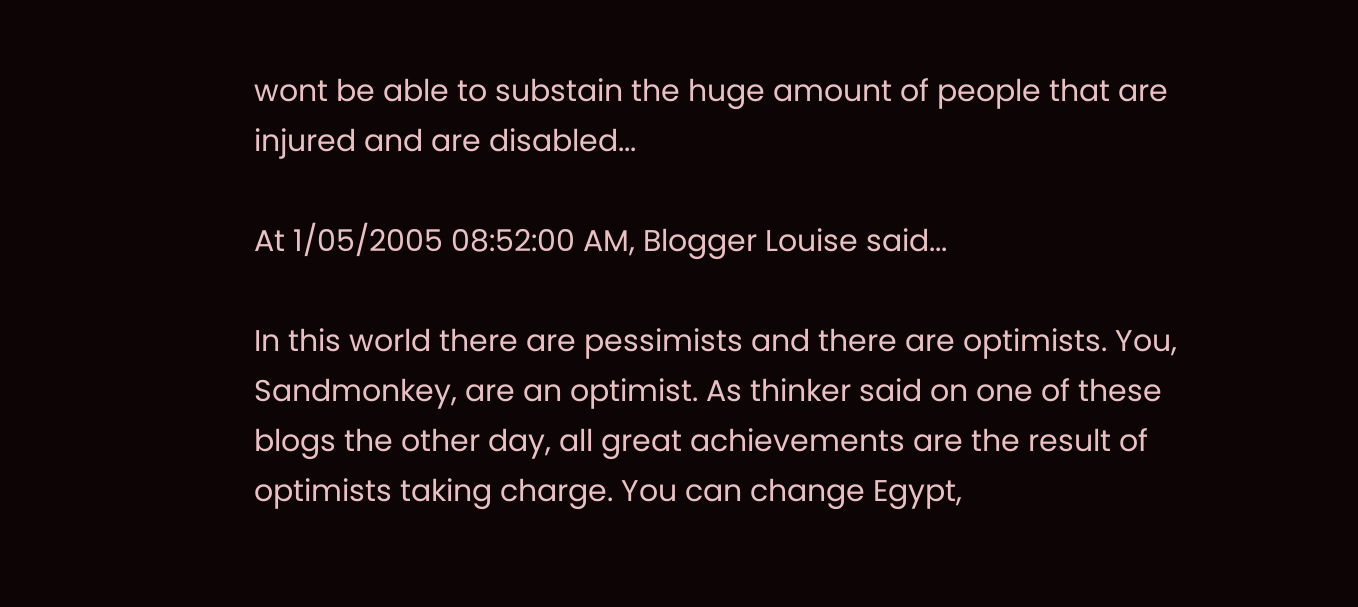wont be able to substain the huge amount of people that are injured and are disabled...

At 1/05/2005 08:52:00 AM, Blogger Louise said...

In this world there are pessimists and there are optimists. You, Sandmonkey, are an optimist. As thinker said on one of these blogs the other day, all great achievements are the result of optimists taking charge. You can change Egypt,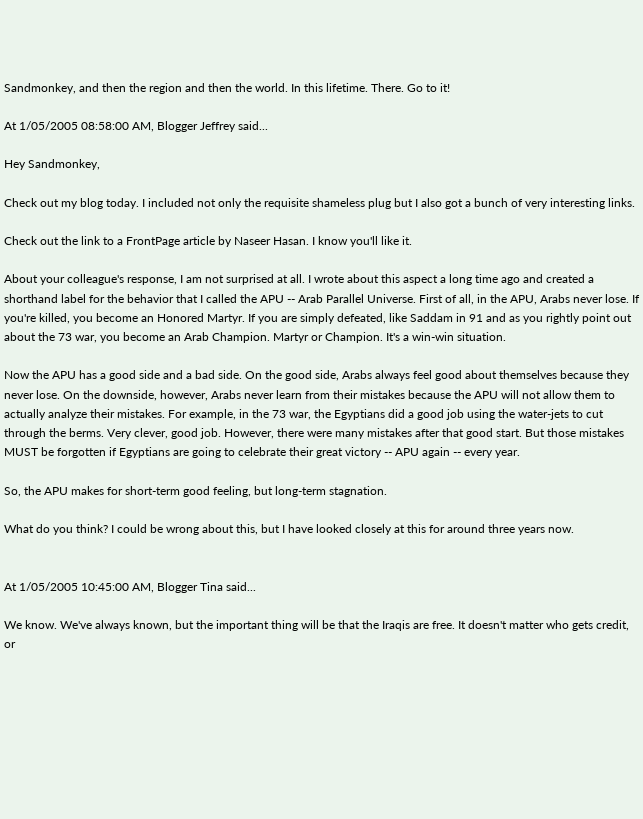Sandmonkey, and then the region and then the world. In this lifetime. There. Go to it!

At 1/05/2005 08:58:00 AM, Blogger Jeffrey said...

Hey Sandmonkey,

Check out my blog today. I included not only the requisite shameless plug but I also got a bunch of very interesting links.

Check out the link to a FrontPage article by Naseer Hasan. I know you'll like it.

About your colleague's response, I am not surprised at all. I wrote about this aspect a long time ago and created a shorthand label for the behavior that I called the APU -- Arab Parallel Universe. First of all, in the APU, Arabs never lose. If you're killed, you become an Honored Martyr. If you are simply defeated, like Saddam in 91 and as you rightly point out about the 73 war, you become an Arab Champion. Martyr or Champion. It's a win-win situation.

Now the APU has a good side and a bad side. On the good side, Arabs always feel good about themselves because they never lose. On the downside, however, Arabs never learn from their mistakes because the APU will not allow them to actually analyze their mistakes. For example, in the 73 war, the Egyptians did a good job using the water-jets to cut through the berms. Very clever, good job. However, there were many mistakes after that good start. But those mistakes MUST be forgotten if Egyptians are going to celebrate their great victory -- APU again -- every year.

So, the APU makes for short-term good feeling, but long-term stagnation.

What do you think? I could be wrong about this, but I have looked closely at this for around three years now.


At 1/05/2005 10:45:00 AM, Blogger Tina said...

We know. We've always known, but the important thing will be that the Iraqis are free. It doesn't matter who gets credit, or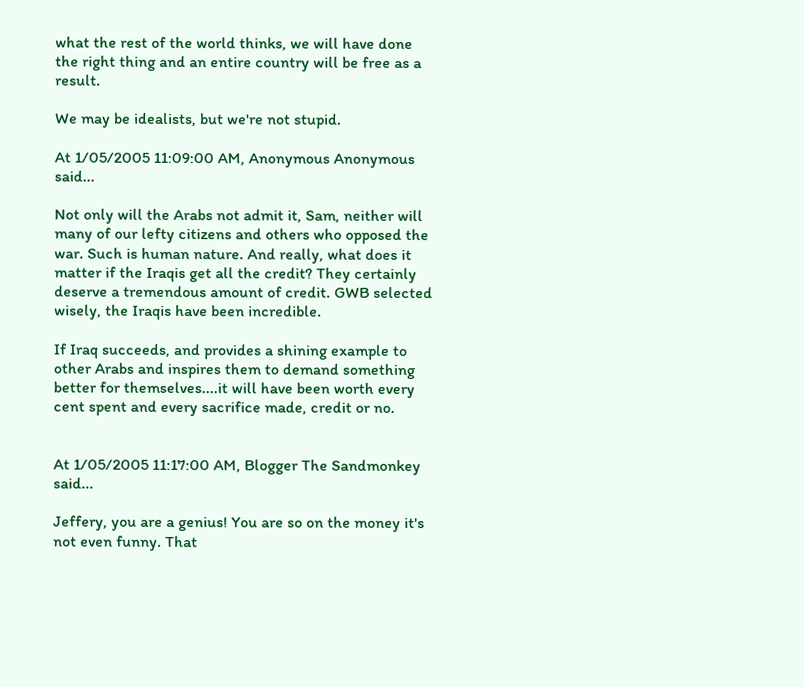what the rest of the world thinks, we will have done the right thing and an entire country will be free as a result.

We may be idealists, but we're not stupid.

At 1/05/2005 11:09:00 AM, Anonymous Anonymous said...

Not only will the Arabs not admit it, Sam, neither will many of our lefty citizens and others who opposed the war. Such is human nature. And really, what does it matter if the Iraqis get all the credit? They certainly deserve a tremendous amount of credit. GWB selected wisely, the Iraqis have been incredible.

If Iraq succeeds, and provides a shining example to other Arabs and inspires them to demand something better for themselves....it will have been worth every cent spent and every sacrifice made, credit or no.


At 1/05/2005 11:17:00 AM, Blogger The Sandmonkey said...

Jeffery, you are a genius! You are so on the money it's not even funny. That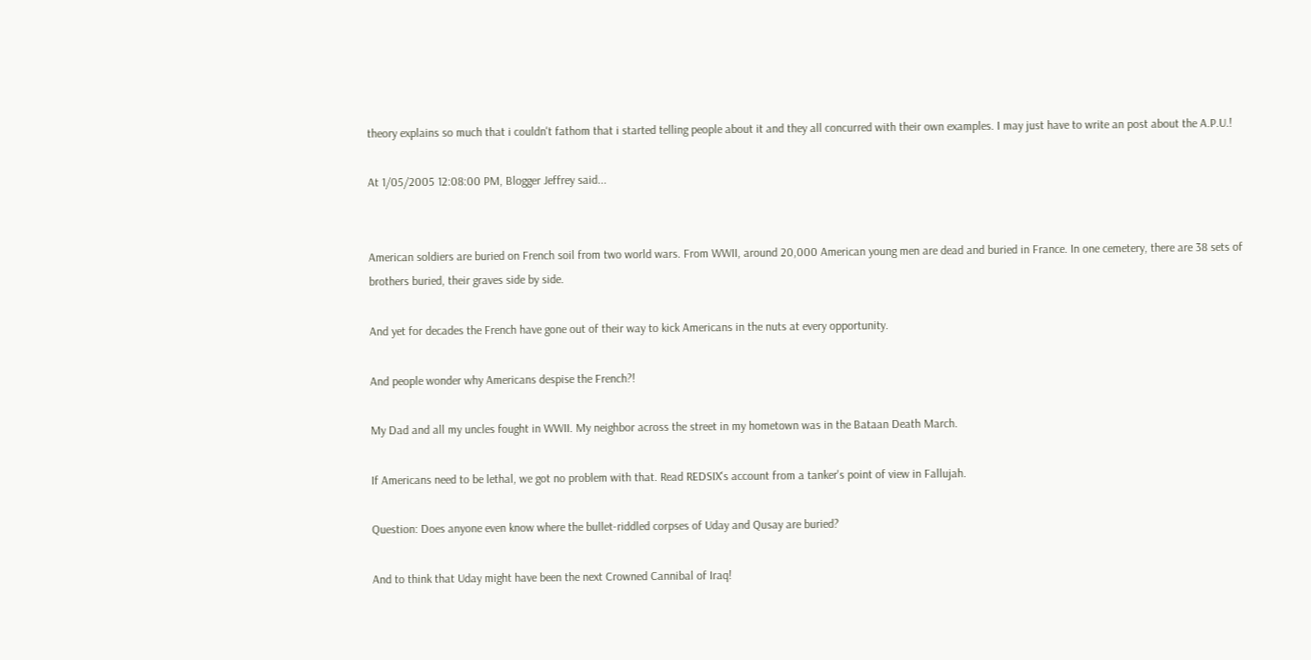theory explains so much that i couldn't fathom that i started telling people about it and they all concurred with their own examples. I may just have to write an post about the A.P.U.!

At 1/05/2005 12:08:00 PM, Blogger Jeffrey said...


American soldiers are buried on French soil from two world wars. From WWII, around 20,000 American young men are dead and buried in France. In one cemetery, there are 38 sets of brothers buried, their graves side by side.

And yet for decades the French have gone out of their way to kick Americans in the nuts at every opportunity.

And people wonder why Americans despise the French?!

My Dad and all my uncles fought in WWII. My neighbor across the street in my hometown was in the Bataan Death March.

If Americans need to be lethal, we got no problem with that. Read REDSIX's account from a tanker's point of view in Fallujah.

Question: Does anyone even know where the bullet-riddled corpses of Uday and Qusay are buried?

And to think that Uday might have been the next Crowned Cannibal of Iraq!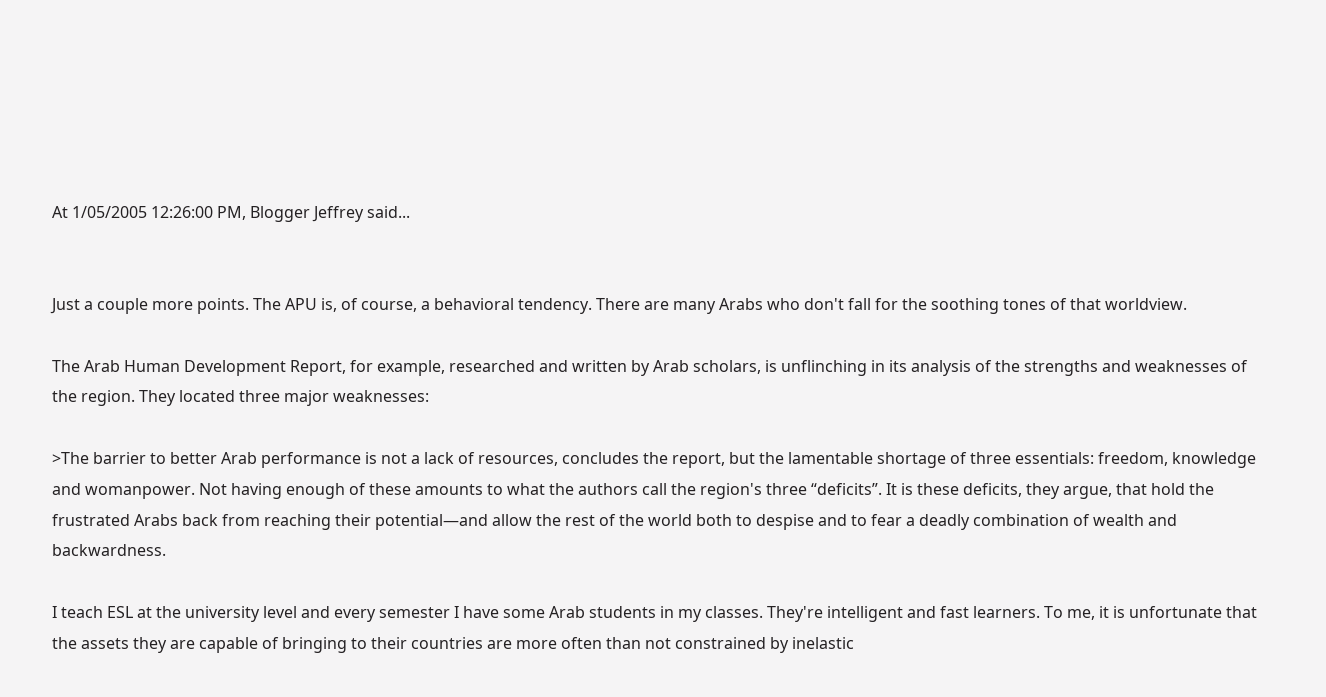At 1/05/2005 12:26:00 PM, Blogger Jeffrey said...


Just a couple more points. The APU is, of course, a behavioral tendency. There are many Arabs who don't fall for the soothing tones of that worldview.

The Arab Human Development Report, for example, researched and written by Arab scholars, is unflinching in its analysis of the strengths and weaknesses of the region. They located three major weaknesses:

>The barrier to better Arab performance is not a lack of resources, concludes the report, but the lamentable shortage of three essentials: freedom, knowledge and womanpower. Not having enough of these amounts to what the authors call the region's three “deficits”. It is these deficits, they argue, that hold the frustrated Arabs back from reaching their potential—and allow the rest of the world both to despise and to fear a deadly combination of wealth and backwardness.

I teach ESL at the university level and every semester I have some Arab students in my classes. They're intelligent and fast learners. To me, it is unfortunate that the assets they are capable of bringing to their countries are more often than not constrained by inelastic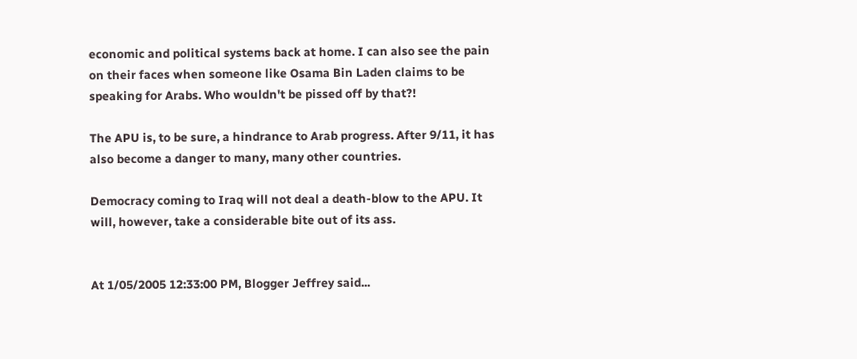economic and political systems back at home. I can also see the pain on their faces when someone like Osama Bin Laden claims to be speaking for Arabs. Who wouldn't be pissed off by that?!

The APU is, to be sure, a hindrance to Arab progress. After 9/11, it has also become a danger to many, many other countries.

Democracy coming to Iraq will not deal a death-blow to the APU. It will, however, take a considerable bite out of its ass.


At 1/05/2005 12:33:00 PM, Blogger Jeffrey said...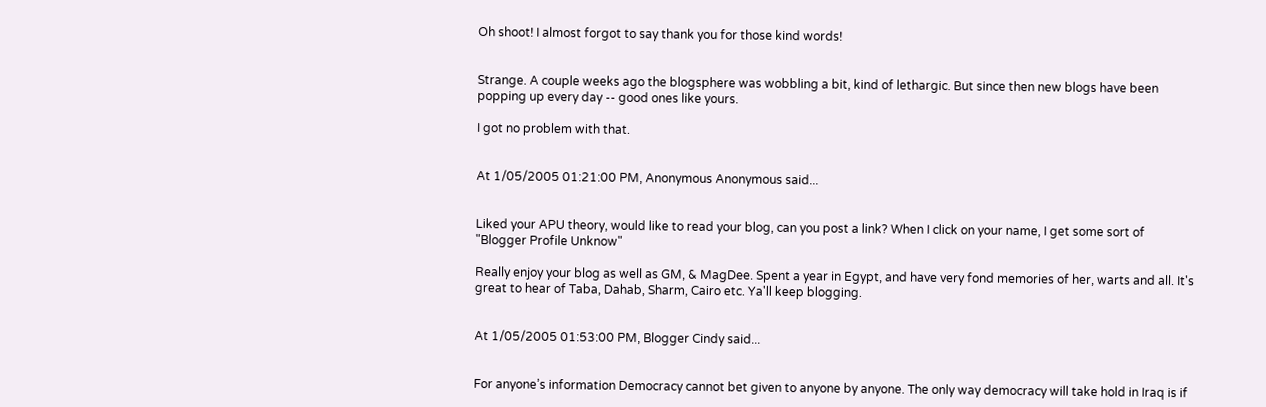Oh shoot! I almost forgot to say thank you for those kind words!


Strange. A couple weeks ago the blogsphere was wobbling a bit, kind of lethargic. But since then new blogs have been popping up every day -- good ones like yours.

I got no problem with that.


At 1/05/2005 01:21:00 PM, Anonymous Anonymous said...


Liked your APU theory, would like to read your blog, can you post a link? When I click on your name, I get some sort of "Blogger Profile Unknow"

Really enjoy your blog as well as GM, & MagDee. Spent a year in Egypt, and have very fond memories of her, warts and all. It's great to hear of Taba, Dahab, Sharm, Cairo etc. Ya'll keep blogging.


At 1/05/2005 01:53:00 PM, Blogger Cindy said...


For anyone’s information Democracy cannot bet given to anyone by anyone. The only way democracy will take hold in Iraq is if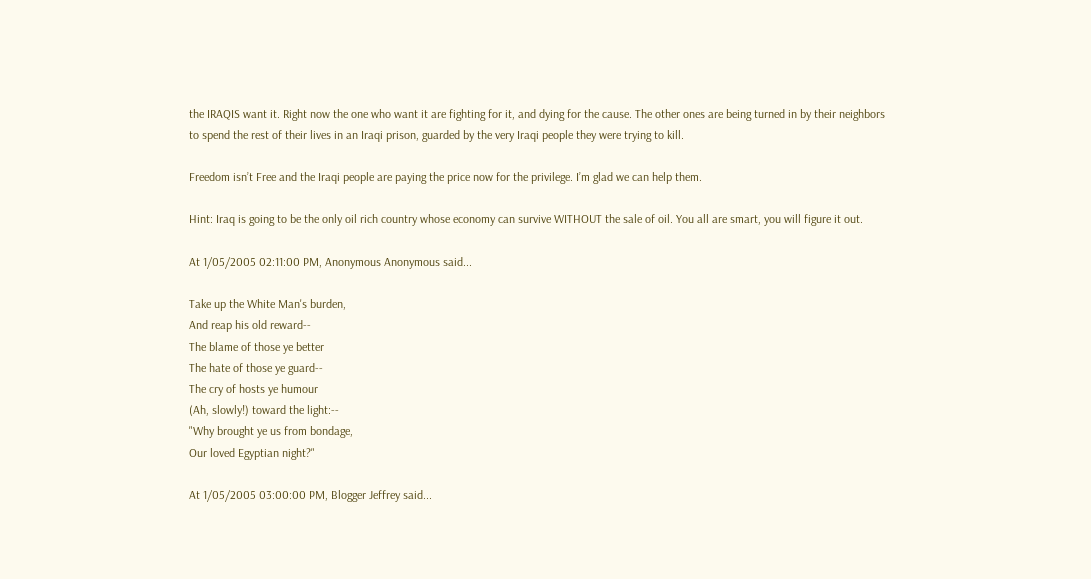the IRAQIS want it. Right now the one who want it are fighting for it, and dying for the cause. The other ones are being turned in by their neighbors to spend the rest of their lives in an Iraqi prison, guarded by the very Iraqi people they were trying to kill.

Freedom isn’t Free and the Iraqi people are paying the price now for the privilege. I’m glad we can help them.

Hint: Iraq is going to be the only oil rich country whose economy can survive WITHOUT the sale of oil. You all are smart, you will figure it out.

At 1/05/2005 02:11:00 PM, Anonymous Anonymous said...

Take up the White Man's burden,
And reap his old reward--
The blame of those ye better
The hate of those ye guard--
The cry of hosts ye humour
(Ah, slowly!) toward the light:--
"Why brought ye us from bondage,
Our loved Egyptian night?"

At 1/05/2005 03:00:00 PM, Blogger Jeffrey said...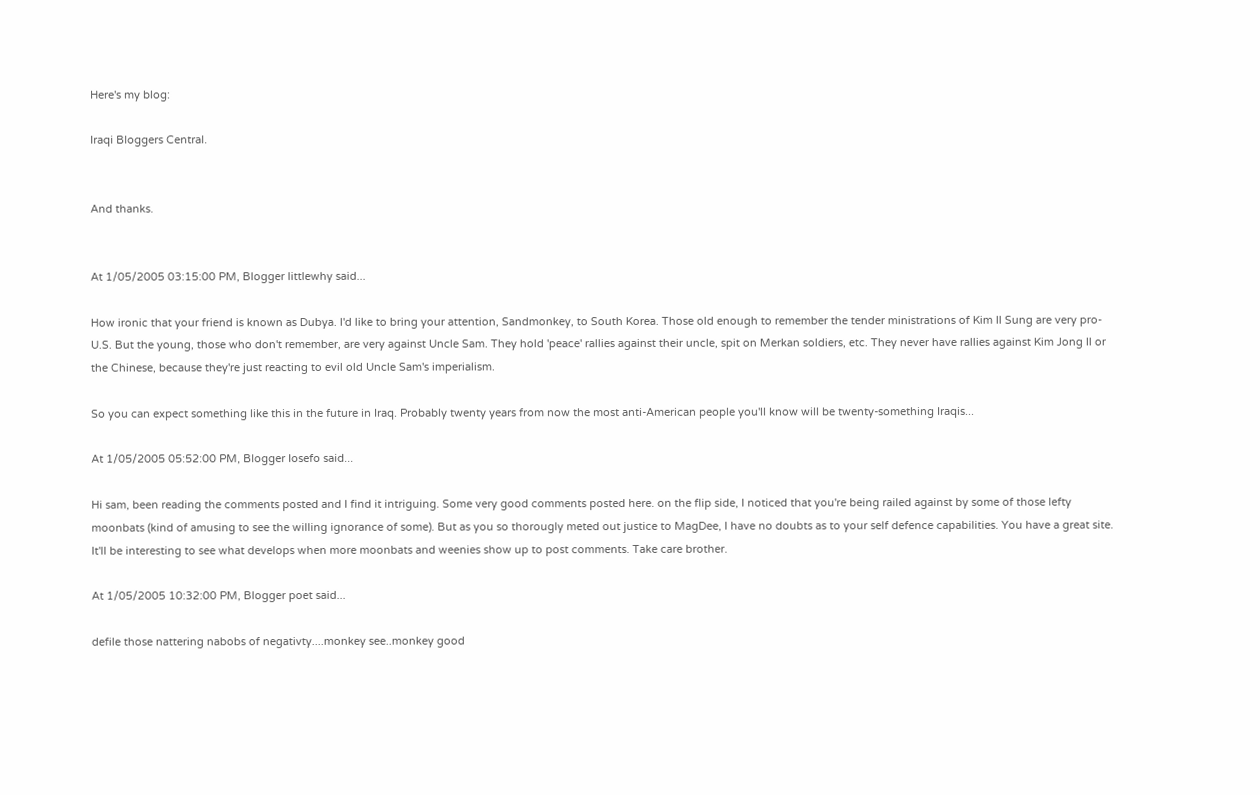Here's my blog:

Iraqi Bloggers Central.


And thanks.


At 1/05/2005 03:15:00 PM, Blogger littlewhy said...

How ironic that your friend is known as Dubya. I'd like to bring your attention, Sandmonkey, to South Korea. Those old enough to remember the tender ministrations of Kim Il Sung are very pro-U.S. But the young, those who don't remember, are very against Uncle Sam. They hold 'peace' rallies against their uncle, spit on Merkan soldiers, etc. They never have rallies against Kim Jong Il or the Chinese, because they're just reacting to evil old Uncle Sam's imperialism.

So you can expect something like this in the future in Iraq. Probably twenty years from now the most anti-American people you'll know will be twenty-something Iraqis...

At 1/05/2005 05:52:00 PM, Blogger Iosefo said...

Hi sam, been reading the comments posted and I find it intriguing. Some very good comments posted here. on the flip side, I noticed that you're being railed against by some of those lefty moonbats (kind of amusing to see the willing ignorance of some). But as you so thorougly meted out justice to MagDee, I have no doubts as to your self defence capabilities. You have a great site. It'll be interesting to see what develops when more moonbats and weenies show up to post comments. Take care brother.

At 1/05/2005 10:32:00 PM, Blogger poet said...

defile those nattering nabobs of negativty....monkey see..monkey good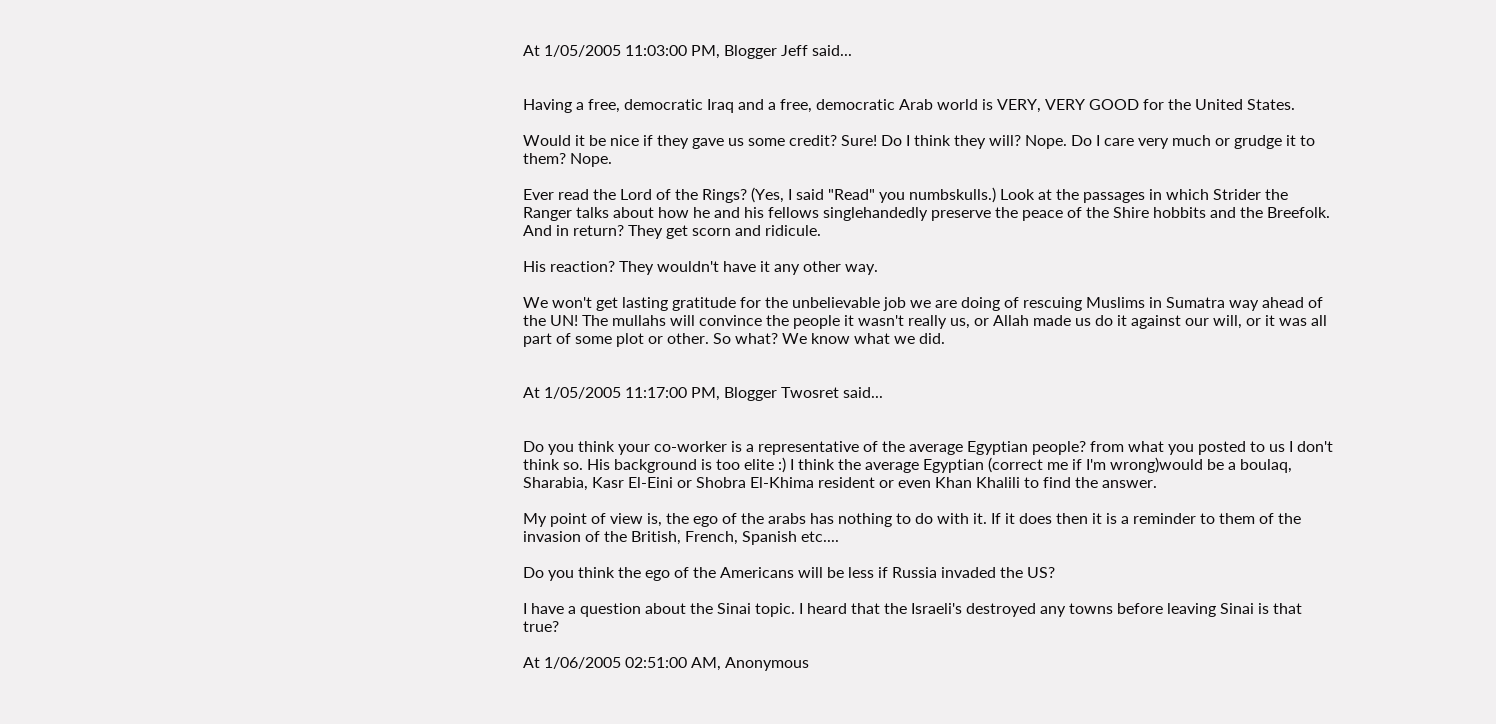At 1/05/2005 11:03:00 PM, Blogger Jeff said...


Having a free, democratic Iraq and a free, democratic Arab world is VERY, VERY GOOD for the United States.

Would it be nice if they gave us some credit? Sure! Do I think they will? Nope. Do I care very much or grudge it to them? Nope.

Ever read the Lord of the Rings? (Yes, I said "Read" you numbskulls.) Look at the passages in which Strider the Ranger talks about how he and his fellows singlehandedly preserve the peace of the Shire hobbits and the Breefolk. And in return? They get scorn and ridicule.

His reaction? They wouldn't have it any other way.

We won't get lasting gratitude for the unbelievable job we are doing of rescuing Muslims in Sumatra way ahead of the UN! The mullahs will convince the people it wasn't really us, or Allah made us do it against our will, or it was all part of some plot or other. So what? We know what we did.


At 1/05/2005 11:17:00 PM, Blogger Twosret said...


Do you think your co-worker is a representative of the average Egyptian people? from what you posted to us I don't think so. His background is too elite :) I think the average Egyptian (correct me if I'm wrong)would be a boulaq, Sharabia, Kasr El-Eini or Shobra El-Khima resident or even Khan Khalili to find the answer.

My point of view is, the ego of the arabs has nothing to do with it. If it does then it is a reminder to them of the invasion of the British, French, Spanish etc....

Do you think the ego of the Americans will be less if Russia invaded the US?

I have a question about the Sinai topic. I heard that the Israeli's destroyed any towns before leaving Sinai is that true?

At 1/06/2005 02:51:00 AM, Anonymous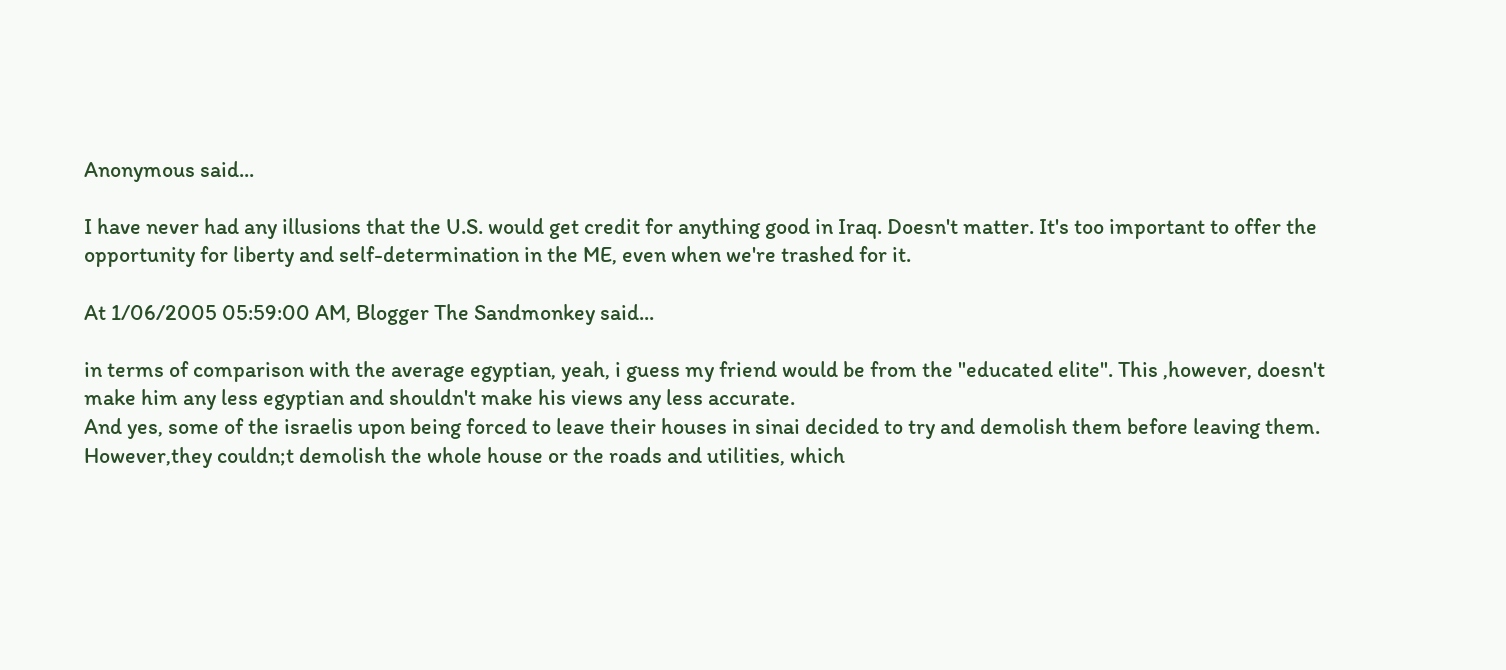Anonymous said...

I have never had any illusions that the U.S. would get credit for anything good in Iraq. Doesn't matter. It's too important to offer the opportunity for liberty and self-determination in the ME, even when we're trashed for it.

At 1/06/2005 05:59:00 AM, Blogger The Sandmonkey said...

in terms of comparison with the average egyptian, yeah, i guess my friend would be from the "educated elite". This ,however, doesn't make him any less egyptian and shouldn't make his views any less accurate.
And yes, some of the israelis upon being forced to leave their houses in sinai decided to try and demolish them before leaving them. However,they couldn;t demolish the whole house or the roads and utilities, which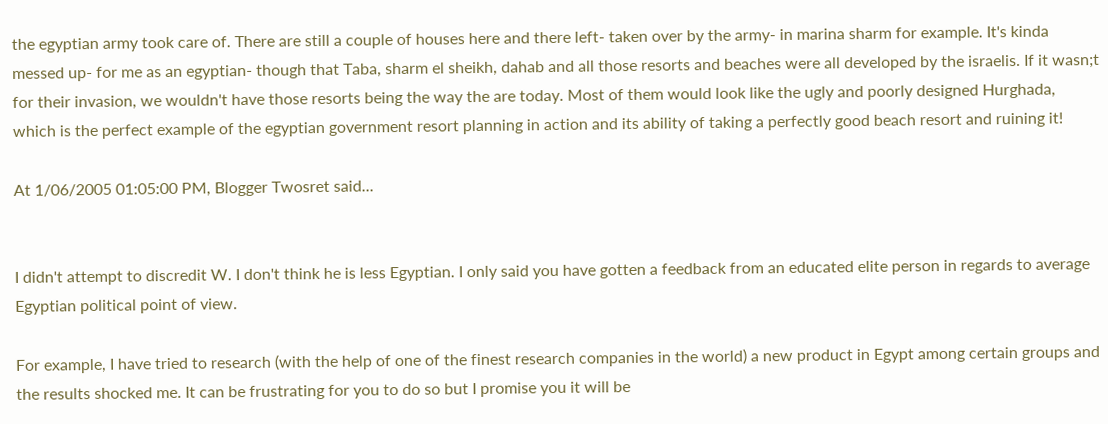the egyptian army took care of. There are still a couple of houses here and there left- taken over by the army- in marina sharm for example. It's kinda messed up- for me as an egyptian- though that Taba, sharm el sheikh, dahab and all those resorts and beaches were all developed by the israelis. If it wasn;t for their invasion, we wouldn't have those resorts being the way the are today. Most of them would look like the ugly and poorly designed Hurghada, which is the perfect example of the egyptian government resort planning in action and its ability of taking a perfectly good beach resort and ruining it!

At 1/06/2005 01:05:00 PM, Blogger Twosret said...


I didn't attempt to discredit W. I don't think he is less Egyptian. I only said you have gotten a feedback from an educated elite person in regards to average Egyptian political point of view.

For example, I have tried to research (with the help of one of the finest research companies in the world) a new product in Egypt among certain groups and the results shocked me. It can be frustrating for you to do so but I promise you it will be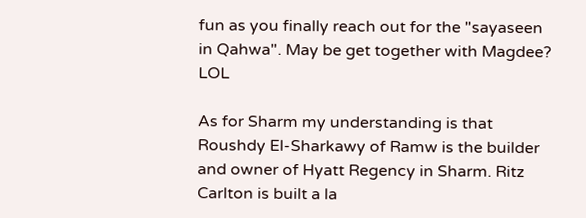fun as you finally reach out for the "sayaseen in Qahwa". May be get together with Magdee? LOL

As for Sharm my understanding is that Roushdy El-Sharkawy of Ramw is the builder and owner of Hyatt Regency in Sharm. Ritz Carlton is built a la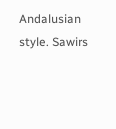Andalusian style. Sawirs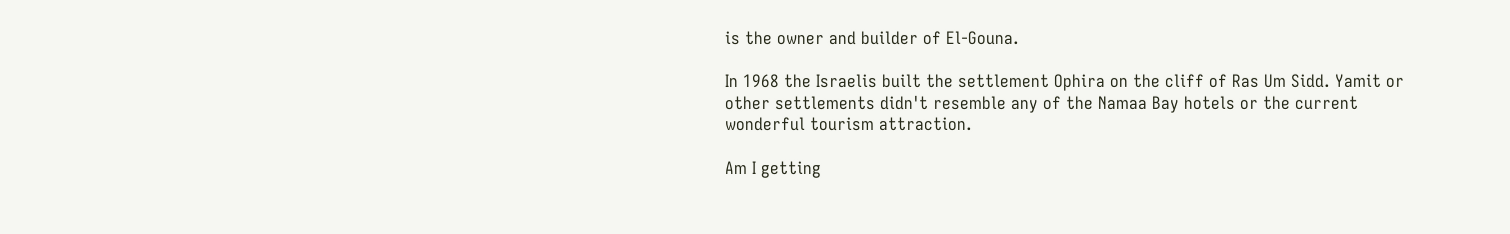is the owner and builder of El-Gouna.

In 1968 the Israelis built the settlement Ophira on the cliff of Ras Um Sidd. Yamit or other settlements didn't resemble any of the Namaa Bay hotels or the current wonderful tourism attraction.

Am I getting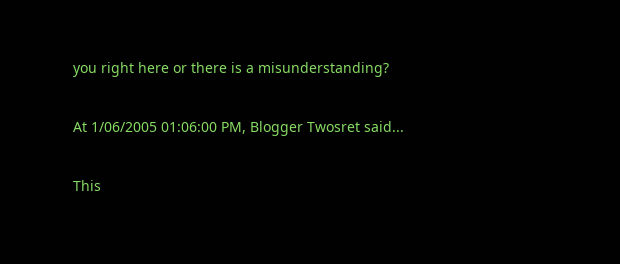you right here or there is a misunderstanding?

At 1/06/2005 01:06:00 PM, Blogger Twosret said...

This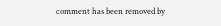comment has been removed by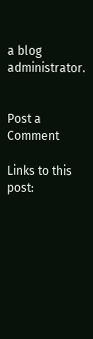a blog administrator.


Post a Comment

Links to this post: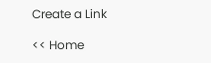Create a Link

<< Home